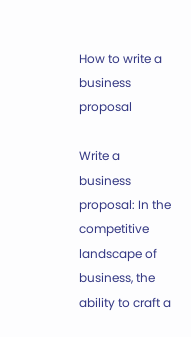How to write a business proposal

Write a business proposal: In the competitive landscape of business, the ability to craft a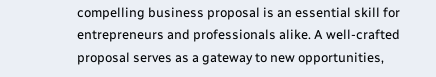compelling business proposal is an essential skill for entrepreneurs and professionals alike. A well-crafted proposal serves as a gateway to new opportunities,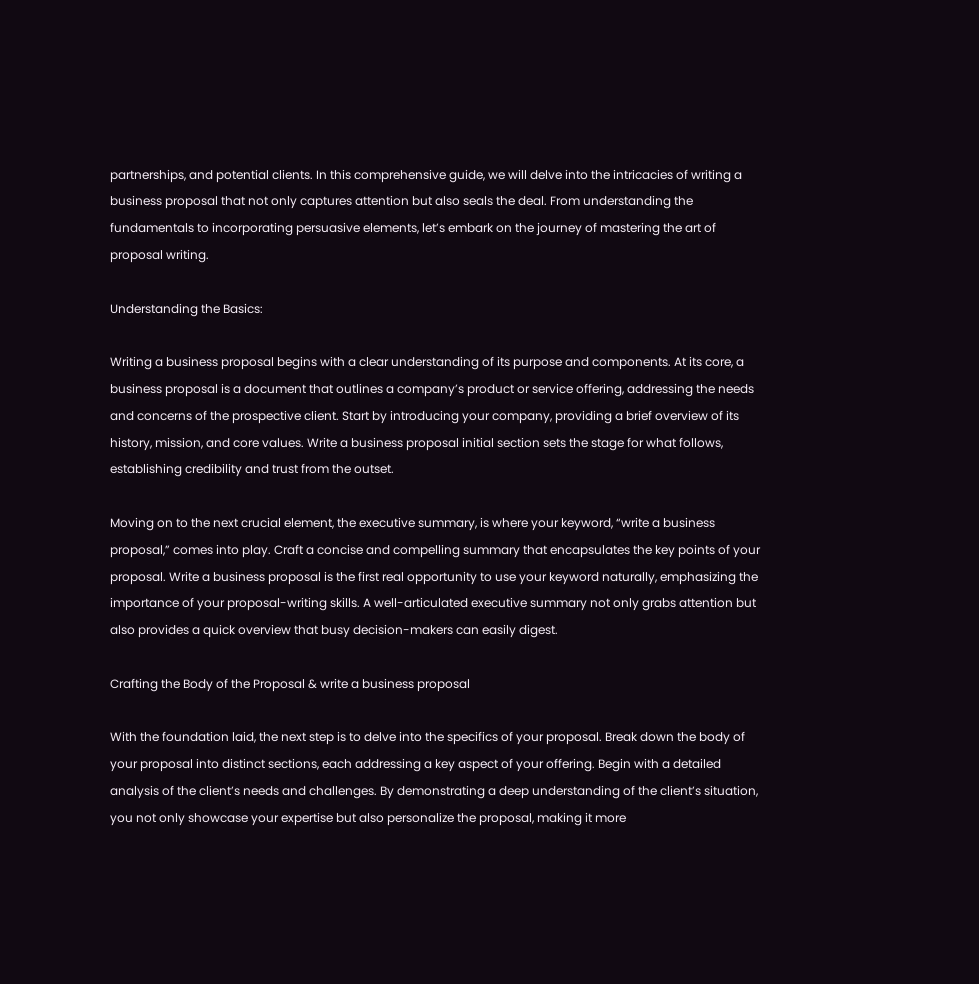partnerships, and potential clients. In this comprehensive guide, we will delve into the intricacies of writing a business proposal that not only captures attention but also seals the deal. From understanding the fundamentals to incorporating persuasive elements, let’s embark on the journey of mastering the art of proposal writing.

Understanding the Basics:

Writing a business proposal begins with a clear understanding of its purpose and components. At its core, a business proposal is a document that outlines a company’s product or service offering, addressing the needs and concerns of the prospective client. Start by introducing your company, providing a brief overview of its history, mission, and core values. Write a business proposal initial section sets the stage for what follows, establishing credibility and trust from the outset.

Moving on to the next crucial element, the executive summary, is where your keyword, “write a business proposal,” comes into play. Craft a concise and compelling summary that encapsulates the key points of your proposal. Write a business proposal is the first real opportunity to use your keyword naturally, emphasizing the importance of your proposal-writing skills. A well-articulated executive summary not only grabs attention but also provides a quick overview that busy decision-makers can easily digest.

Crafting the Body of the Proposal & write a business proposal

With the foundation laid, the next step is to delve into the specifics of your proposal. Break down the body of your proposal into distinct sections, each addressing a key aspect of your offering. Begin with a detailed analysis of the client’s needs and challenges. By demonstrating a deep understanding of the client’s situation, you not only showcase your expertise but also personalize the proposal, making it more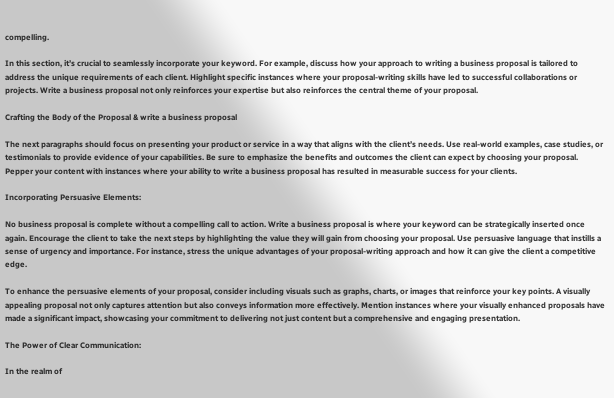compelling.

In this section, it’s crucial to seamlessly incorporate your keyword. For example, discuss how your approach to writing a business proposal is tailored to address the unique requirements of each client. Highlight specific instances where your proposal-writing skills have led to successful collaborations or projects. Write a business proposal not only reinforces your expertise but also reinforces the central theme of your proposal.

Crafting the Body of the Proposal & write a business proposal

The next paragraphs should focus on presenting your product or service in a way that aligns with the client’s needs. Use real-world examples, case studies, or testimonials to provide evidence of your capabilities. Be sure to emphasize the benefits and outcomes the client can expect by choosing your proposal. Pepper your content with instances where your ability to write a business proposal has resulted in measurable success for your clients.

Incorporating Persuasive Elements:

No business proposal is complete without a compelling call to action. Write a business proposal is where your keyword can be strategically inserted once again. Encourage the client to take the next steps by highlighting the value they will gain from choosing your proposal. Use persuasive language that instills a sense of urgency and importance. For instance, stress the unique advantages of your proposal-writing approach and how it can give the client a competitive edge.

To enhance the persuasive elements of your proposal, consider including visuals such as graphs, charts, or images that reinforce your key points. A visually appealing proposal not only captures attention but also conveys information more effectively. Mention instances where your visually enhanced proposals have made a significant impact, showcasing your commitment to delivering not just content but a comprehensive and engaging presentation.

The Power of Clear Communication:

In the realm of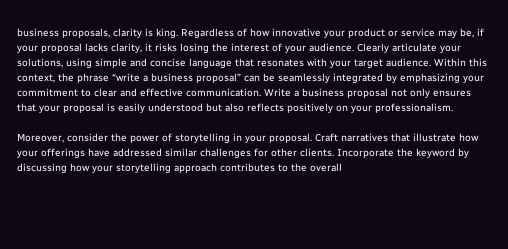business proposals, clarity is king. Regardless of how innovative your product or service may be, if your proposal lacks clarity, it risks losing the interest of your audience. Clearly articulate your solutions, using simple and concise language that resonates with your target audience. Within this context, the phrase “write a business proposal” can be seamlessly integrated by emphasizing your commitment to clear and effective communication. Write a business proposal not only ensures that your proposal is easily understood but also reflects positively on your professionalism.

Moreover, consider the power of storytelling in your proposal. Craft narratives that illustrate how your offerings have addressed similar challenges for other clients. Incorporate the keyword by discussing how your storytelling approach contributes to the overall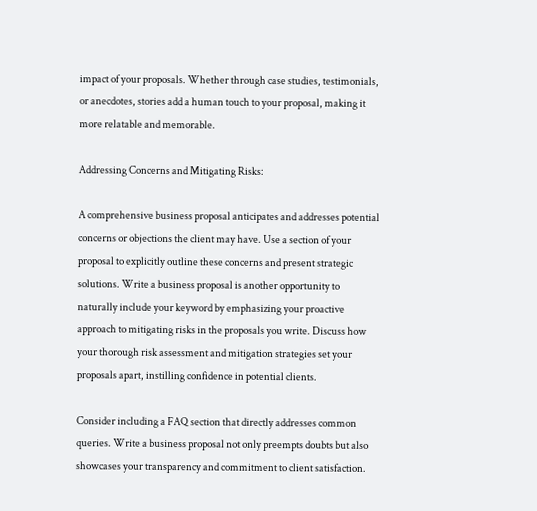impact of your proposals. Whether through case studies, testimonials, or anecdotes, stories add a human touch to your proposal, making it more relatable and memorable.

Addressing Concerns and Mitigating Risks:

A comprehensive business proposal anticipates and addresses potential concerns or objections the client may have. Use a section of your proposal to explicitly outline these concerns and present strategic solutions. Write a business proposal is another opportunity to naturally include your keyword by emphasizing your proactive approach to mitigating risks in the proposals you write. Discuss how your thorough risk assessment and mitigation strategies set your proposals apart, instilling confidence in potential clients.

Consider including a FAQ section that directly addresses common queries. Write a business proposal not only preempts doubts but also showcases your transparency and commitment to client satisfaction.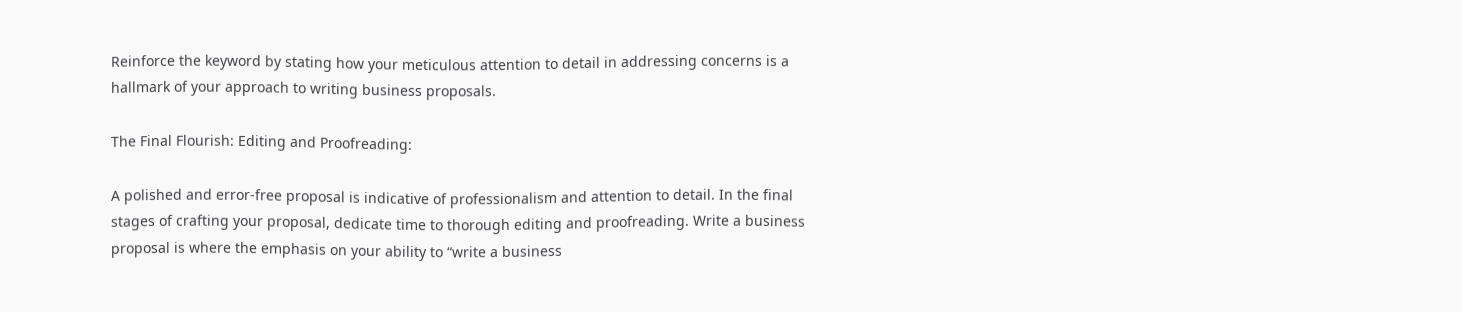Reinforce the keyword by stating how your meticulous attention to detail in addressing concerns is a hallmark of your approach to writing business proposals.

The Final Flourish: Editing and Proofreading:

A polished and error-free proposal is indicative of professionalism and attention to detail. In the final stages of crafting your proposal, dedicate time to thorough editing and proofreading. Write a business proposal is where the emphasis on your ability to “write a business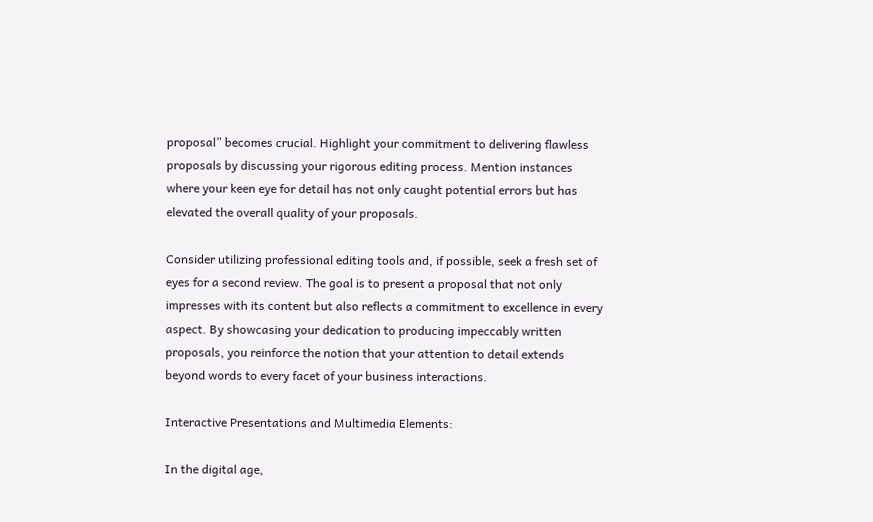proposal” becomes crucial. Highlight your commitment to delivering flawless proposals by discussing your rigorous editing process. Mention instances where your keen eye for detail has not only caught potential errors but has elevated the overall quality of your proposals.

Consider utilizing professional editing tools and, if possible, seek a fresh set of eyes for a second review. The goal is to present a proposal that not only impresses with its content but also reflects a commitment to excellence in every aspect. By showcasing your dedication to producing impeccably written proposals, you reinforce the notion that your attention to detail extends beyond words to every facet of your business interactions.

Interactive Presentations and Multimedia Elements:

In the digital age,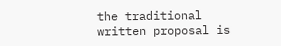the traditional written proposal is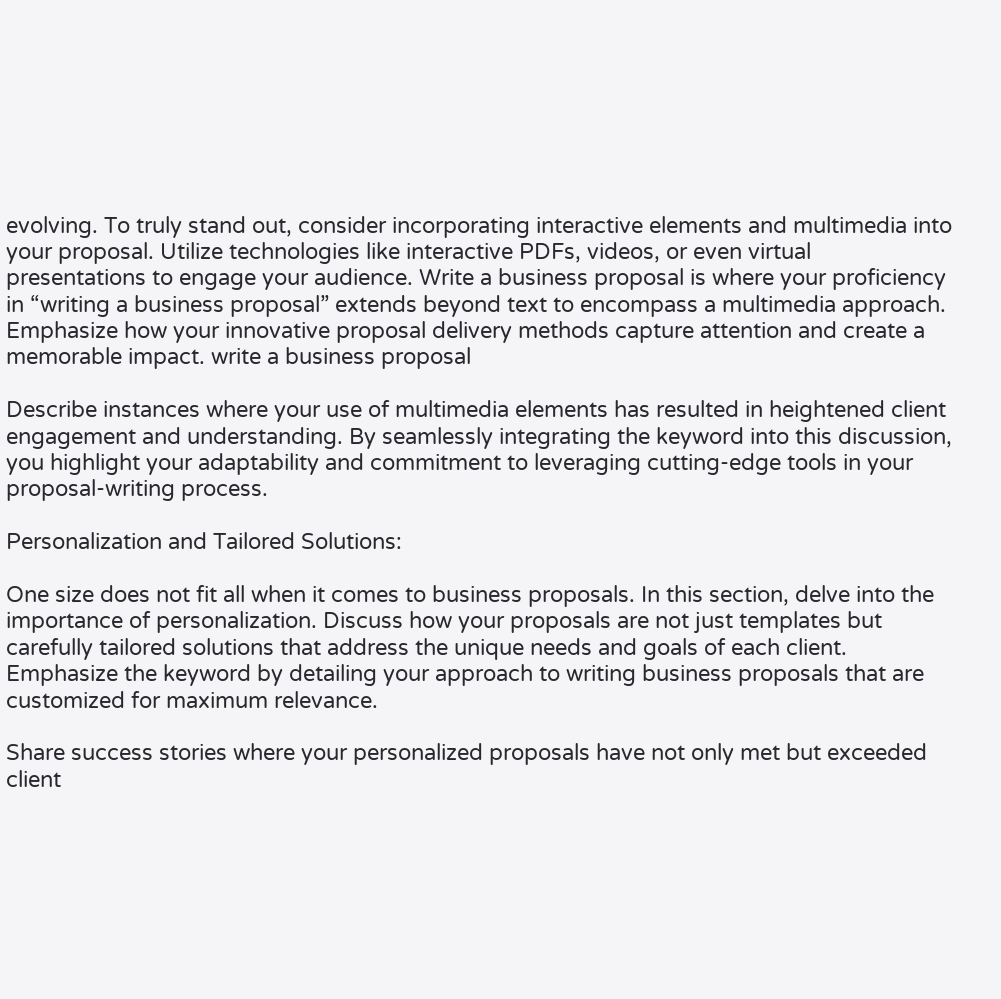evolving. To truly stand out, consider incorporating interactive elements and multimedia into your proposal. Utilize technologies like interactive PDFs, videos, or even virtual presentations to engage your audience. Write a business proposal is where your proficiency in “writing a business proposal” extends beyond text to encompass a multimedia approach. Emphasize how your innovative proposal delivery methods capture attention and create a memorable impact. write a business proposal

Describe instances where your use of multimedia elements has resulted in heightened client engagement and understanding. By seamlessly integrating the keyword into this discussion, you highlight your adaptability and commitment to leveraging cutting-edge tools in your proposal-writing process.

Personalization and Tailored Solutions:

One size does not fit all when it comes to business proposals. In this section, delve into the importance of personalization. Discuss how your proposals are not just templates but carefully tailored solutions that address the unique needs and goals of each client. Emphasize the keyword by detailing your approach to writing business proposals that are customized for maximum relevance.

Share success stories where your personalized proposals have not only met but exceeded client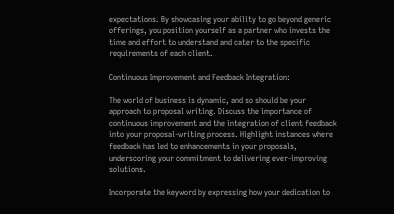expectations. By showcasing your ability to go beyond generic offerings, you position yourself as a partner who invests the time and effort to understand and cater to the specific requirements of each client.

Continuous Improvement and Feedback Integration:

The world of business is dynamic, and so should be your approach to proposal writing. Discuss the importance of continuous improvement and the integration of client feedback into your proposal-writing process. Highlight instances where feedback has led to enhancements in your proposals, underscoring your commitment to delivering ever-improving solutions.

Incorporate the keyword by expressing how your dedication to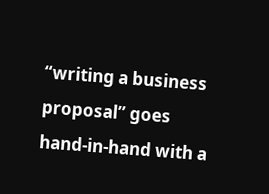“writing a business proposal” goes hand-in-hand with a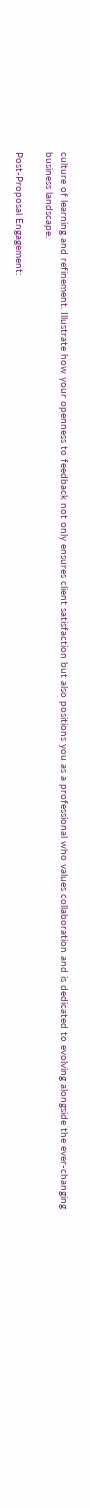culture of learning and refinement. Illustrate how your openness to feedback not only ensures client satisfaction but also positions you as a professional who values collaboration and is dedicated to evolving alongside the ever-changing business landscape.

Post-Proposal Engagement: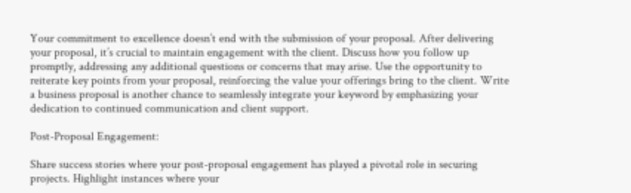Your commitment to excellence doesn’t end with the submission of your proposal. After delivering your proposal, it’s crucial to maintain engagement with the client. Discuss how you follow up promptly, addressing any additional questions or concerns that may arise. Use the opportunity to reiterate key points from your proposal, reinforcing the value your offerings bring to the client. Write a business proposal is another chance to seamlessly integrate your keyword by emphasizing your dedication to continued communication and client support.

Post-Proposal Engagement:

Share success stories where your post-proposal engagement has played a pivotal role in securing projects. Highlight instances where your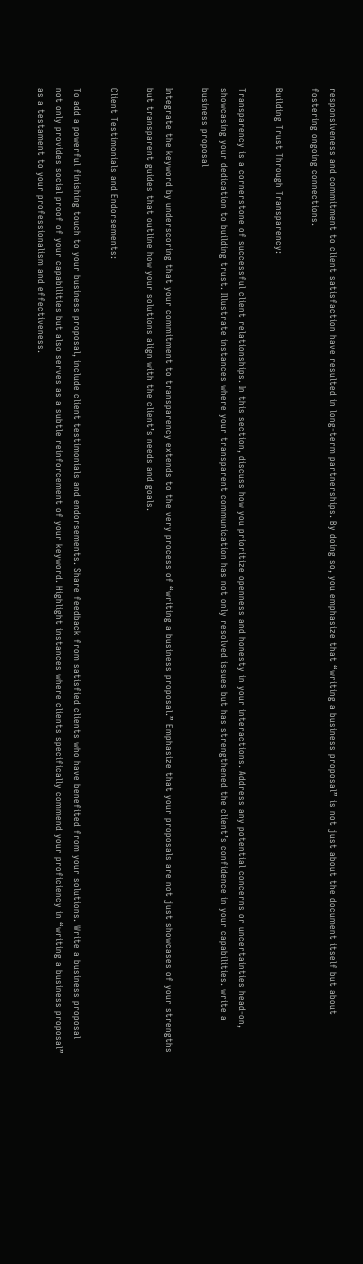responsiveness and commitment to client satisfaction have resulted in long-term partnerships. By doing so, you emphasize that “writing a business proposal” is not just about the document itself but about fostering ongoing connections.

Building Trust Through Transparency:

Transparency is a cornerstone of successful client relationships. In this section, discuss how you prioritize openness and honesty in your interactions. Address any potential concerns or uncertainties head-on, showcasing your dedication to building trust. Illustrate instances where your transparent communication has not only resolved issues but has strengthened the client’s confidence in your capabilities. write a business proposal

Integrate the keyword by underscoring that your commitment to transparency extends to the very process of “writing a business proposal.” Emphasize that your proposals are not just showcases of your strengths but transparent guides that outline how your solutions align with the client’s needs and goals.

Client Testimonials and Endorsements:

To add a powerful finishing touch to your business proposal, include client testimonials and endorsements. Share feedback from satisfied clients who have benefited from your solutions. Write a business proposal not only provides social proof of your capabilities but also serves as a subtle reinforcement of your keyword. Highlight instances where clients specifically commend your proficiency in “writing a business proposal” as a testament to your professionalism and effectiveness.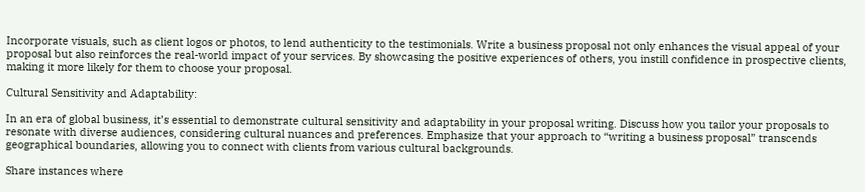Incorporate visuals, such as client logos or photos, to lend authenticity to the testimonials. Write a business proposal not only enhances the visual appeal of your proposal but also reinforces the real-world impact of your services. By showcasing the positive experiences of others, you instill confidence in prospective clients, making it more likely for them to choose your proposal.

Cultural Sensitivity and Adaptability:

In an era of global business, it’s essential to demonstrate cultural sensitivity and adaptability in your proposal writing. Discuss how you tailor your proposals to resonate with diverse audiences, considering cultural nuances and preferences. Emphasize that your approach to “writing a business proposal” transcends geographical boundaries, allowing you to connect with clients from various cultural backgrounds.

Share instances where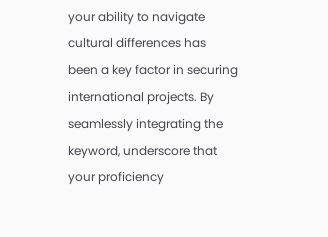your ability to navigate cultural differences has been a key factor in securing international projects. By seamlessly integrating the keyword, underscore that your proficiency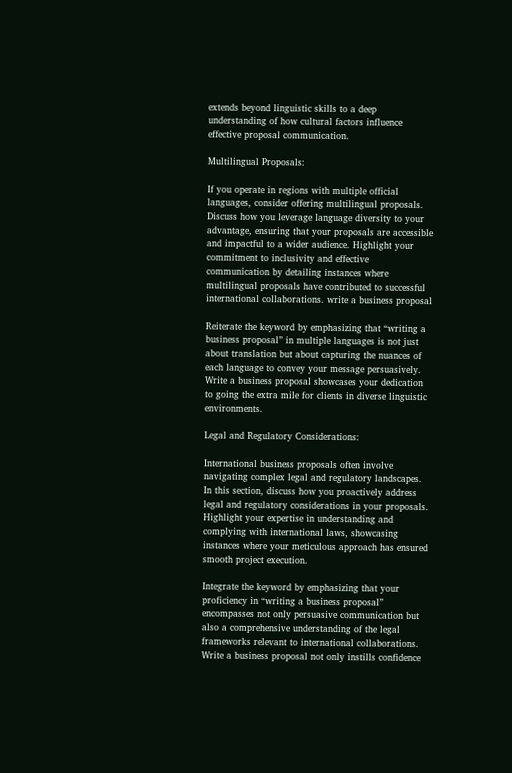extends beyond linguistic skills to a deep understanding of how cultural factors influence effective proposal communication.

Multilingual Proposals:

If you operate in regions with multiple official languages, consider offering multilingual proposals. Discuss how you leverage language diversity to your advantage, ensuring that your proposals are accessible and impactful to a wider audience. Highlight your commitment to inclusivity and effective communication by detailing instances where multilingual proposals have contributed to successful international collaborations. write a business proposal

Reiterate the keyword by emphasizing that “writing a business proposal” in multiple languages is not just about translation but about capturing the nuances of each language to convey your message persuasively. Write a business proposal showcases your dedication to going the extra mile for clients in diverse linguistic environments.

Legal and Regulatory Considerations:

International business proposals often involve navigating complex legal and regulatory landscapes. In this section, discuss how you proactively address legal and regulatory considerations in your proposals. Highlight your expertise in understanding and complying with international laws, showcasing instances where your meticulous approach has ensured smooth project execution.

Integrate the keyword by emphasizing that your proficiency in “writing a business proposal” encompasses not only persuasive communication but also a comprehensive understanding of the legal frameworks relevant to international collaborations. Write a business proposal not only instills confidence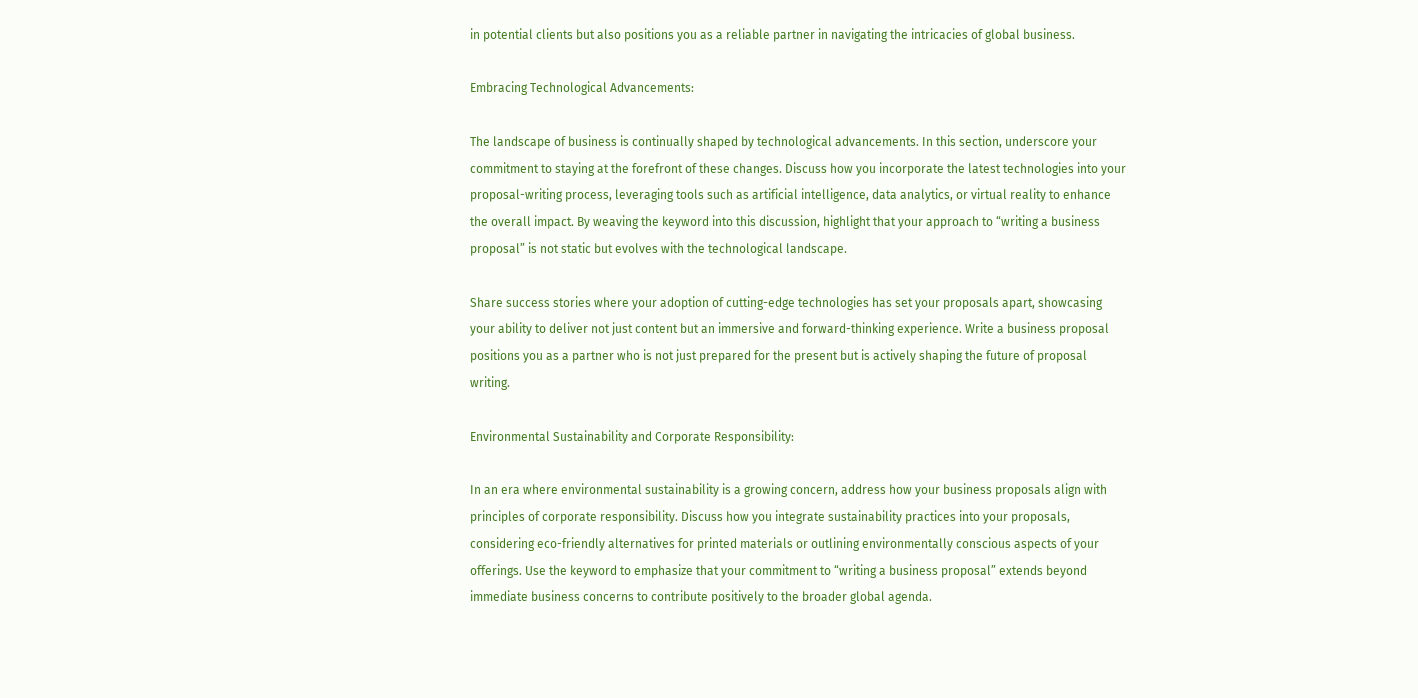in potential clients but also positions you as a reliable partner in navigating the intricacies of global business.

Embracing Technological Advancements:

The landscape of business is continually shaped by technological advancements. In this section, underscore your commitment to staying at the forefront of these changes. Discuss how you incorporate the latest technologies into your proposal-writing process, leveraging tools such as artificial intelligence, data analytics, or virtual reality to enhance the overall impact. By weaving the keyword into this discussion, highlight that your approach to “writing a business proposal” is not static but evolves with the technological landscape.

Share success stories where your adoption of cutting-edge technologies has set your proposals apart, showcasing your ability to deliver not just content but an immersive and forward-thinking experience. Write a business proposal positions you as a partner who is not just prepared for the present but is actively shaping the future of proposal writing.

Environmental Sustainability and Corporate Responsibility:

In an era where environmental sustainability is a growing concern, address how your business proposals align with principles of corporate responsibility. Discuss how you integrate sustainability practices into your proposals, considering eco-friendly alternatives for printed materials or outlining environmentally conscious aspects of your offerings. Use the keyword to emphasize that your commitment to “writing a business proposal” extends beyond immediate business concerns to contribute positively to the broader global agenda.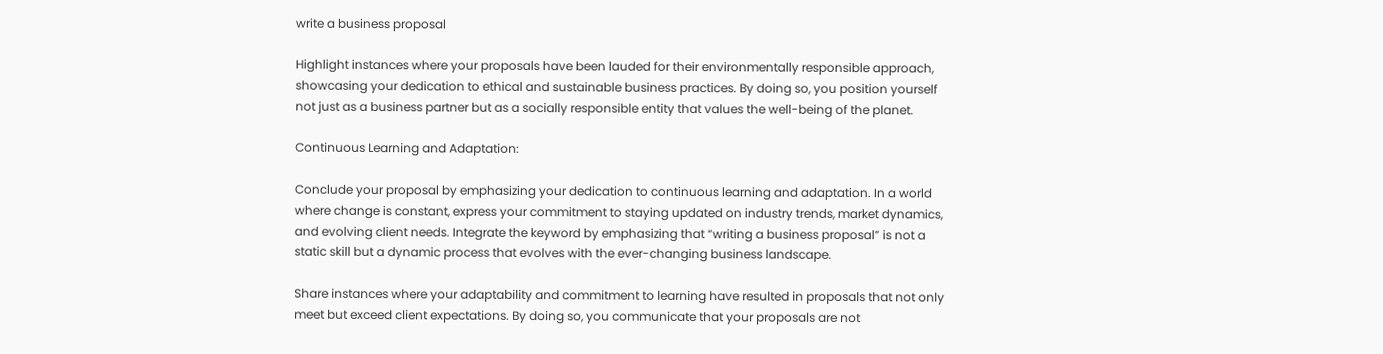write a business proposal

Highlight instances where your proposals have been lauded for their environmentally responsible approach, showcasing your dedication to ethical and sustainable business practices. By doing so, you position yourself not just as a business partner but as a socially responsible entity that values the well-being of the planet.

Continuous Learning and Adaptation:

Conclude your proposal by emphasizing your dedication to continuous learning and adaptation. In a world where change is constant, express your commitment to staying updated on industry trends, market dynamics, and evolving client needs. Integrate the keyword by emphasizing that “writing a business proposal” is not a static skill but a dynamic process that evolves with the ever-changing business landscape.

Share instances where your adaptability and commitment to learning have resulted in proposals that not only meet but exceed client expectations. By doing so, you communicate that your proposals are not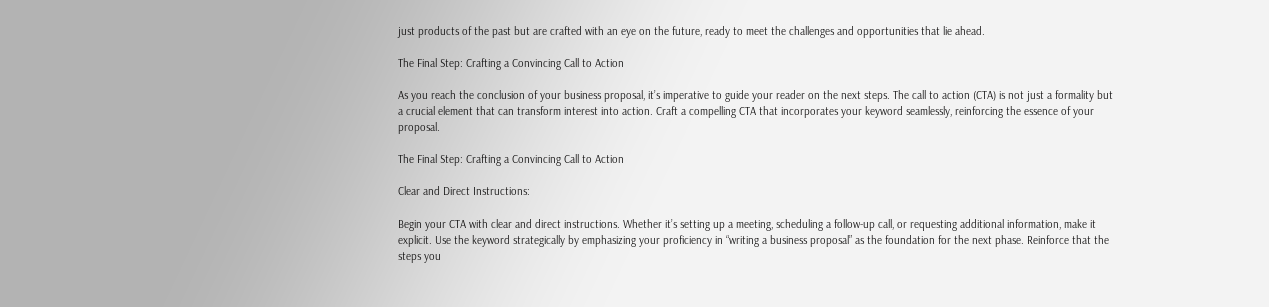just products of the past but are crafted with an eye on the future, ready to meet the challenges and opportunities that lie ahead.

The Final Step: Crafting a Convincing Call to Action

As you reach the conclusion of your business proposal, it’s imperative to guide your reader on the next steps. The call to action (CTA) is not just a formality but a crucial element that can transform interest into action. Craft a compelling CTA that incorporates your keyword seamlessly, reinforcing the essence of your proposal.

The Final Step: Crafting a Convincing Call to Action

Clear and Direct Instructions:

Begin your CTA with clear and direct instructions. Whether it’s setting up a meeting, scheduling a follow-up call, or requesting additional information, make it explicit. Use the keyword strategically by emphasizing your proficiency in “writing a business proposal” as the foundation for the next phase. Reinforce that the steps you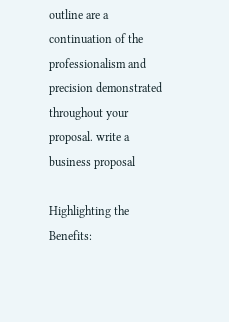outline are a continuation of the professionalism and precision demonstrated throughout your proposal. write a business proposal

Highlighting the Benefits: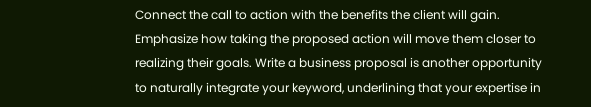Connect the call to action with the benefits the client will gain. Emphasize how taking the proposed action will move them closer to realizing their goals. Write a business proposal is another opportunity to naturally integrate your keyword, underlining that your expertise in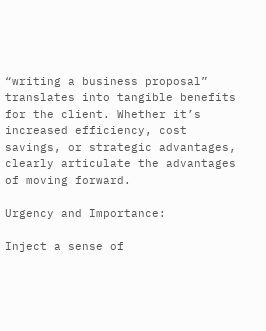“writing a business proposal” translates into tangible benefits for the client. Whether it’s increased efficiency, cost savings, or strategic advantages, clearly articulate the advantages of moving forward.

Urgency and Importance:

Inject a sense of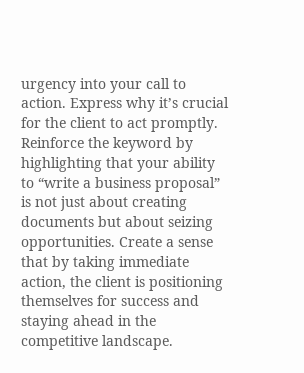urgency into your call to action. Express why it’s crucial for the client to act promptly. Reinforce the keyword by highlighting that your ability to “write a business proposal” is not just about creating documents but about seizing opportunities. Create a sense that by taking immediate action, the client is positioning themselves for success and staying ahead in the competitive landscape.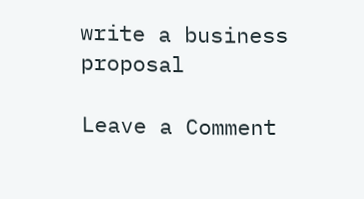write a business proposal

Leave a Comment